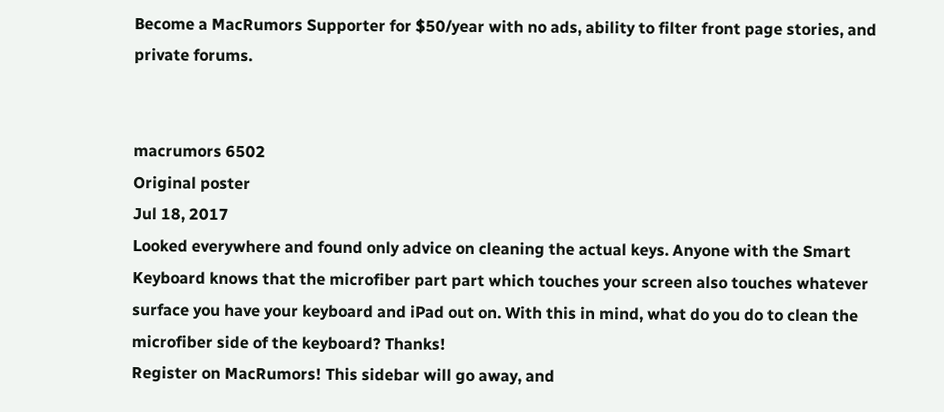Become a MacRumors Supporter for $50/year with no ads, ability to filter front page stories, and private forums.


macrumors 6502
Original poster
Jul 18, 2017
Looked everywhere and found only advice on cleaning the actual keys. Anyone with the Smart Keyboard knows that the microfiber part part which touches your screen also touches whatever surface you have your keyboard and iPad out on. With this in mind, what do you do to clean the microfiber side of the keyboard? Thanks!
Register on MacRumors! This sidebar will go away, and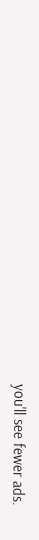you'll see fewer ads.